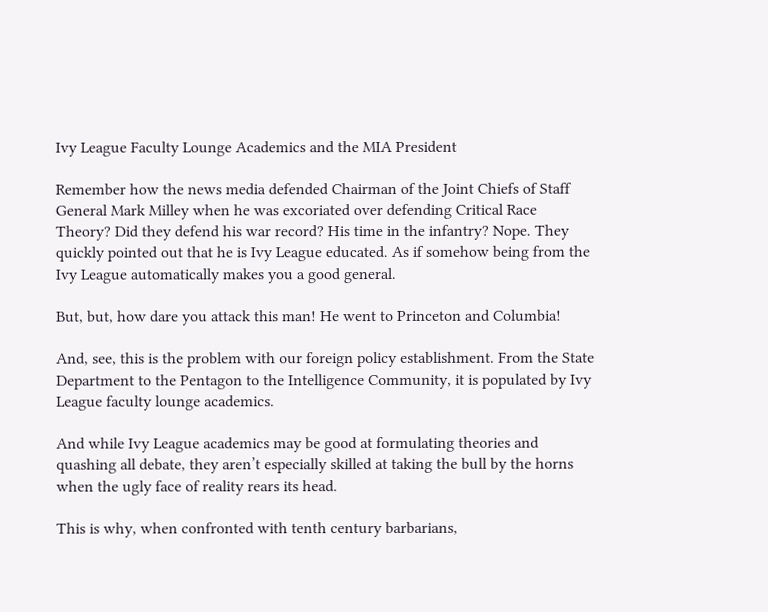Ivy League Faculty Lounge Academics and the MIA President

Remember how the news media defended Chairman of the Joint Chiefs of Staff General Mark Milley when he was excoriated over defending Critical Race Theory? Did they defend his war record? His time in the infantry? Nope. They quickly pointed out that he is Ivy League educated. As if somehow being from the Ivy League automatically makes you a good general.

But, but, how dare you attack this man! He went to Princeton and Columbia!

And, see, this is the problem with our foreign policy establishment. From the State Department to the Pentagon to the Intelligence Community, it is populated by Ivy League faculty lounge academics.

And while Ivy League academics may be good at formulating theories and quashing all debate, they aren’t especially skilled at taking the bull by the horns when the ugly face of reality rears its head.

This is why, when confronted with tenth century barbarians,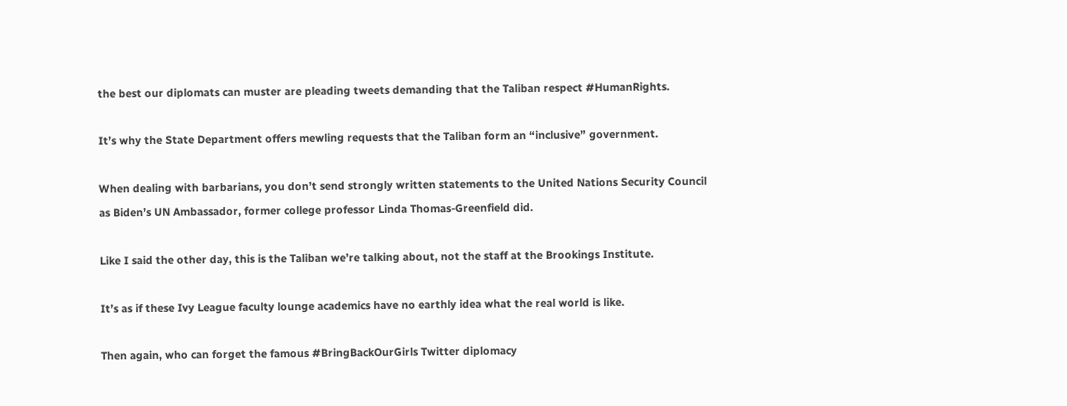the best our diplomats can muster are pleading tweets demanding that the Taliban respect #HumanRights.

It’s why the State Department offers mewling requests that the Taliban form an “inclusive” government.

When dealing with barbarians, you don’t send strongly written statements to the United Nations Security Council as Biden’s UN Ambassador, former college professor Linda Thomas-Greenfield did.

Like I said the other day, this is the Taliban we’re talking about, not the staff at the Brookings Institute.

It’s as if these Ivy League faculty lounge academics have no earthly idea what the real world is like.

Then again, who can forget the famous #BringBackOurGirls Twitter diplomacy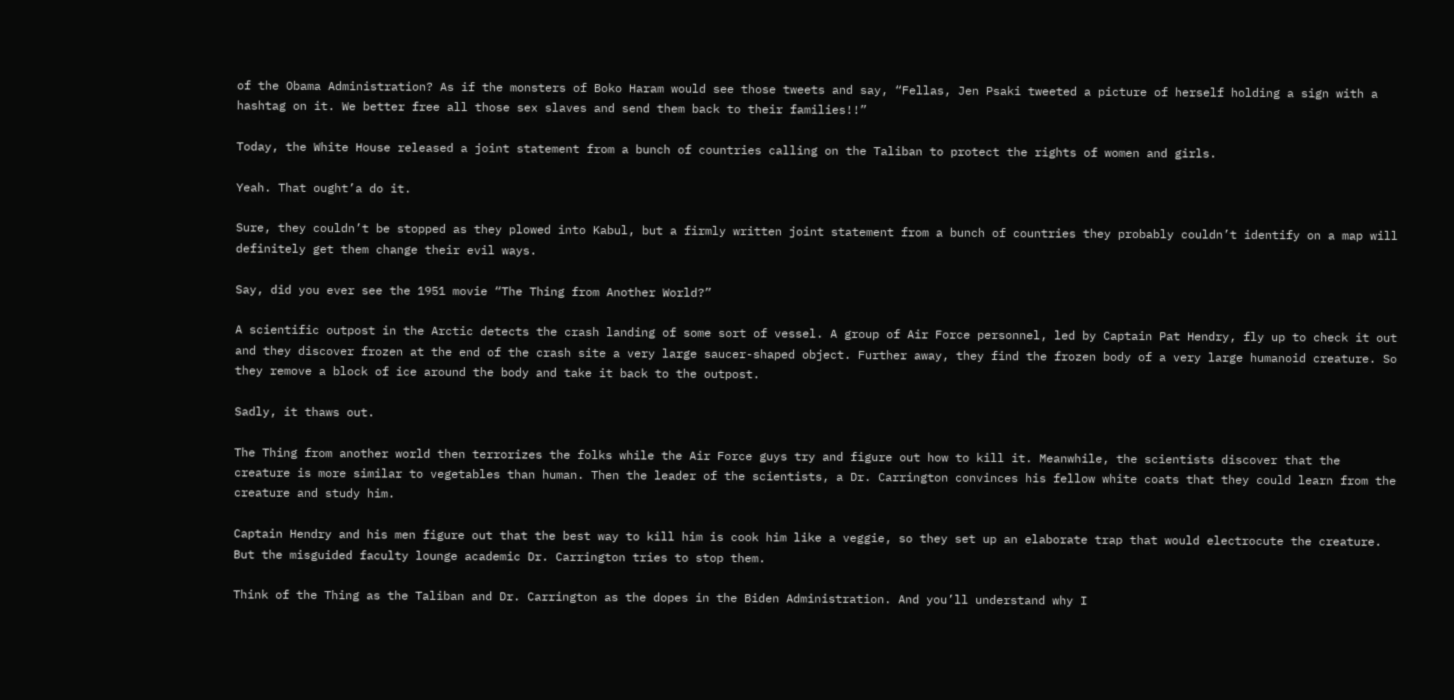of the Obama Administration? As if the monsters of Boko Haram would see those tweets and say, “Fellas, Jen Psaki tweeted a picture of herself holding a sign with a hashtag on it. We better free all those sex slaves and send them back to their families!!”

Today, the White House released a joint statement from a bunch of countries calling on the Taliban to protect the rights of women and girls.

Yeah. That ought’a do it.

Sure, they couldn’t be stopped as they plowed into Kabul, but a firmly written joint statement from a bunch of countries they probably couldn’t identify on a map will definitely get them change their evil ways.

Say, did you ever see the 1951 movie “The Thing from Another World?”

A scientific outpost in the Arctic detects the crash landing of some sort of vessel. A group of Air Force personnel, led by Captain Pat Hendry, fly up to check it out and they discover frozen at the end of the crash site a very large saucer-shaped object. Further away, they find the frozen body of a very large humanoid creature. So they remove a block of ice around the body and take it back to the outpost.

Sadly, it thaws out.

The Thing from another world then terrorizes the folks while the Air Force guys try and figure out how to kill it. Meanwhile, the scientists discover that the creature is more similar to vegetables than human. Then the leader of the scientists, a Dr. Carrington convinces his fellow white coats that they could learn from the creature and study him.

Captain Hendry and his men figure out that the best way to kill him is cook him like a veggie, so they set up an elaborate trap that would electrocute the creature. But the misguided faculty lounge academic Dr. Carrington tries to stop them.

Think of the Thing as the Taliban and Dr. Carrington as the dopes in the Biden Administration. And you’ll understand why I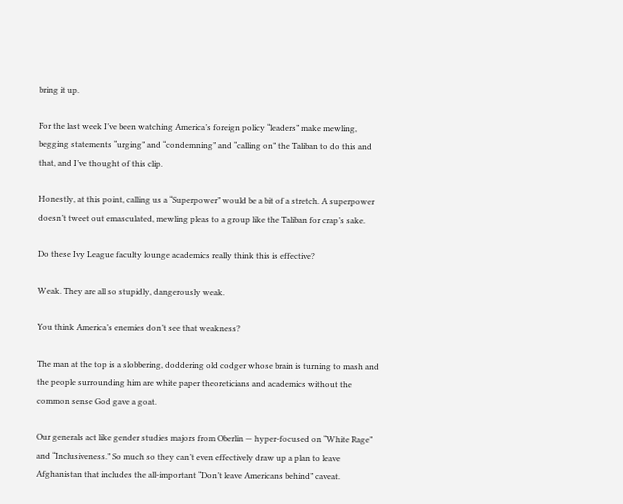bring it up.

For the last week I’ve been watching America’s foreign policy “leaders” make mewling, begging statements “urging” and “condemning” and “calling on” the Taliban to do this and that, and I’ve thought of this clip.

Honestly, at this point, calling us a “Superpower” would be a bit of a stretch. A superpower doesn’t tweet out emasculated, mewling pleas to a group like the Taliban for crap’s sake.

Do these Ivy League faculty lounge academics really think this is effective?

Weak. They are all so stupidly, dangerously weak.

You think America’s enemies don’t see that weakness?

The man at the top is a slobbering, doddering old codger whose brain is turning to mash and the people surrounding him are white paper theoreticians and academics without the common sense God gave a goat.

Our generals act like gender studies majors from Oberlin — hyper-focused on “White Rage” and “Inclusiveness.” So much so they can’t even effectively draw up a plan to leave Afghanistan that includes the all-important “Don’t leave Americans behind” caveat.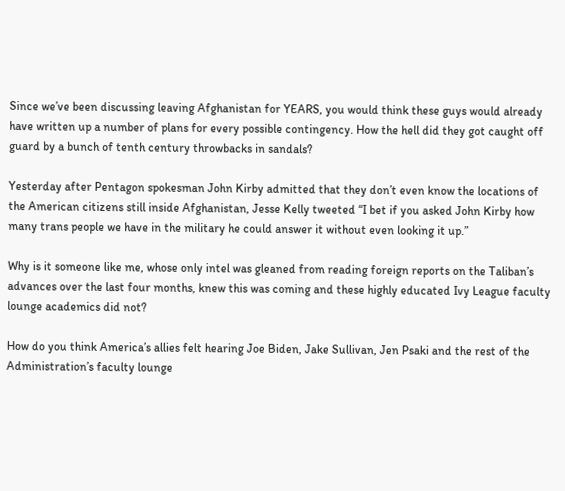Since we’ve been discussing leaving Afghanistan for YEARS, you would think these guys would already have written up a number of plans for every possible contingency. How the hell did they got caught off guard by a bunch of tenth century throwbacks in sandals?

Yesterday after Pentagon spokesman John Kirby admitted that they don’t even know the locations of the American citizens still inside Afghanistan, Jesse Kelly tweeted “I bet if you asked John Kirby how many trans people we have in the military he could answer it without even looking it up.”

Why is it someone like me, whose only intel was gleaned from reading foreign reports on the Taliban’s advances over the last four months, knew this was coming and these highly educated Ivy League faculty lounge academics did not?

How do you think America’s allies felt hearing Joe Biden, Jake Sullivan, Jen Psaki and the rest of the Administration’s faculty lounge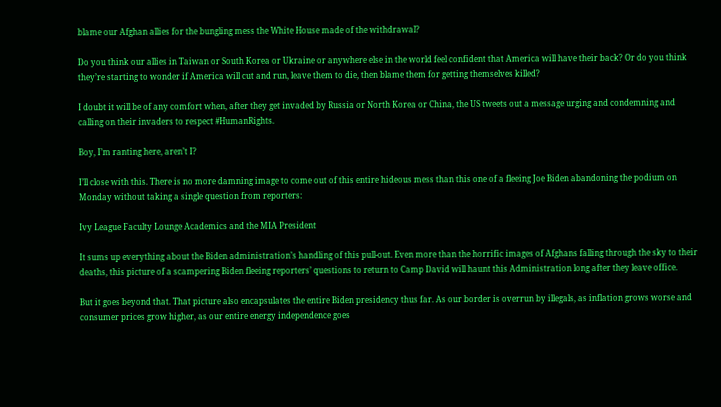blame our Afghan allies for the bungling mess the White House made of the withdrawal?

Do you think our allies in Taiwan or South Korea or Ukraine or anywhere else in the world feel confident that America will have their back? Or do you think they’re starting to wonder if America will cut and run, leave them to die, then blame them for getting themselves killed?

I doubt it will be of any comfort when, after they get invaded by Russia or North Korea or China, the US tweets out a message urging and condemning and calling on their invaders to respect #HumanRights.

Boy, I’m ranting here, aren’t I?

I’ll close with this. There is no more damning image to come out of this entire hideous mess than this one of a fleeing Joe Biden abandoning the podium on Monday without taking a single question from reporters:

Ivy League Faculty Lounge Academics and the MIA President

It sums up everything about the Biden administration’s handling of this pull-out. Even more than the horrific images of Afghans falling through the sky to their deaths, this picture of a scampering Biden fleeing reporters’ questions to return to Camp David will haunt this Administration long after they leave office.

But it goes beyond that. That picture also encapsulates the entire Biden presidency thus far. As our border is overrun by illegals, as inflation grows worse and consumer prices grow higher, as our entire energy independence goes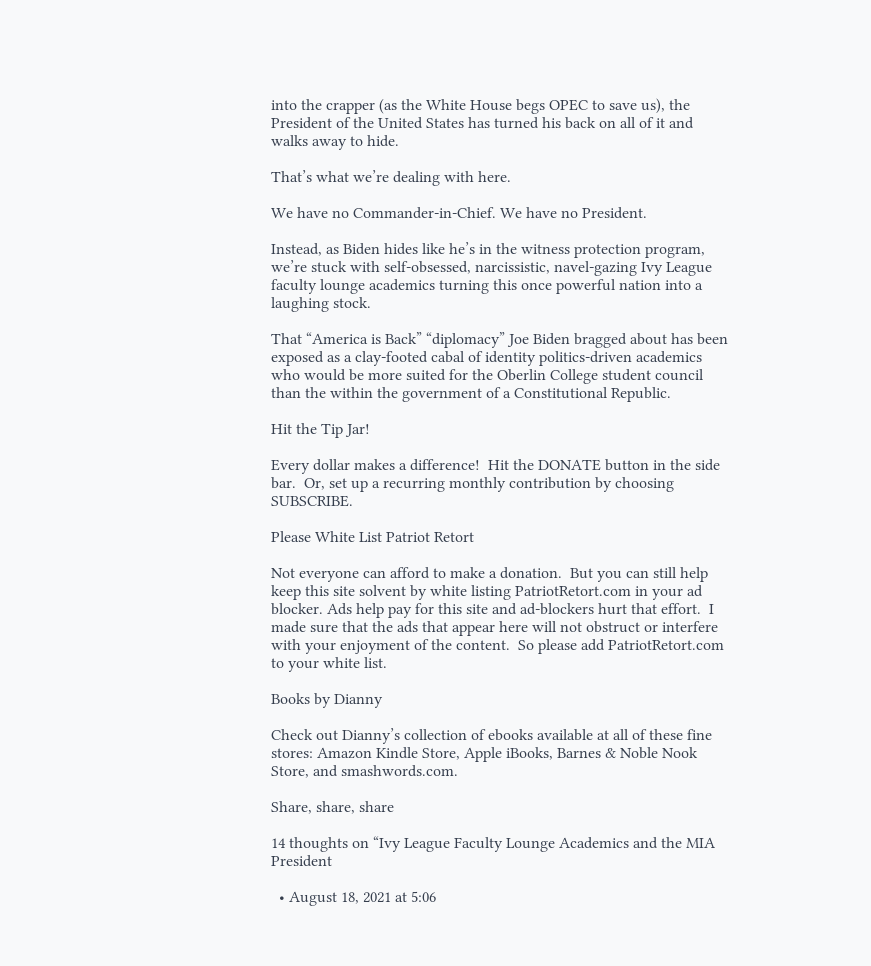into the crapper (as the White House begs OPEC to save us), the President of the United States has turned his back on all of it and walks away to hide.

That’s what we’re dealing with here.

We have no Commander-in-Chief. We have no President.

Instead, as Biden hides like he’s in the witness protection program, we’re stuck with self-obsessed, narcissistic, navel-gazing Ivy League faculty lounge academics turning this once powerful nation into a laughing stock.

That “America is Back” “diplomacy” Joe Biden bragged about has been exposed as a clay-footed cabal of identity politics-driven academics who would be more suited for the Oberlin College student council than the within the government of a Constitutional Republic.

Hit the Tip Jar!

Every dollar makes a difference!  Hit the DONATE button in the side bar.  Or, set up a recurring monthly contribution by choosing SUBSCRIBE.

Please White List Patriot Retort

Not everyone can afford to make a donation.  But you can still help keep this site solvent by white listing PatriotRetort.com in your ad blocker. Ads help pay for this site and ad-blockers hurt that effort.  I made sure that the ads that appear here will not obstruct or interfere with your enjoyment of the content.  So please add PatriotRetort.com to your white list.

Books by Dianny

Check out Dianny’s collection of ebooks available at all of these fine stores: Amazon Kindle Store, Apple iBooks, Barnes & Noble Nook Store, and smashwords.com.

Share, share, share

14 thoughts on “Ivy League Faculty Lounge Academics and the MIA President

  • August 18, 2021 at 5:06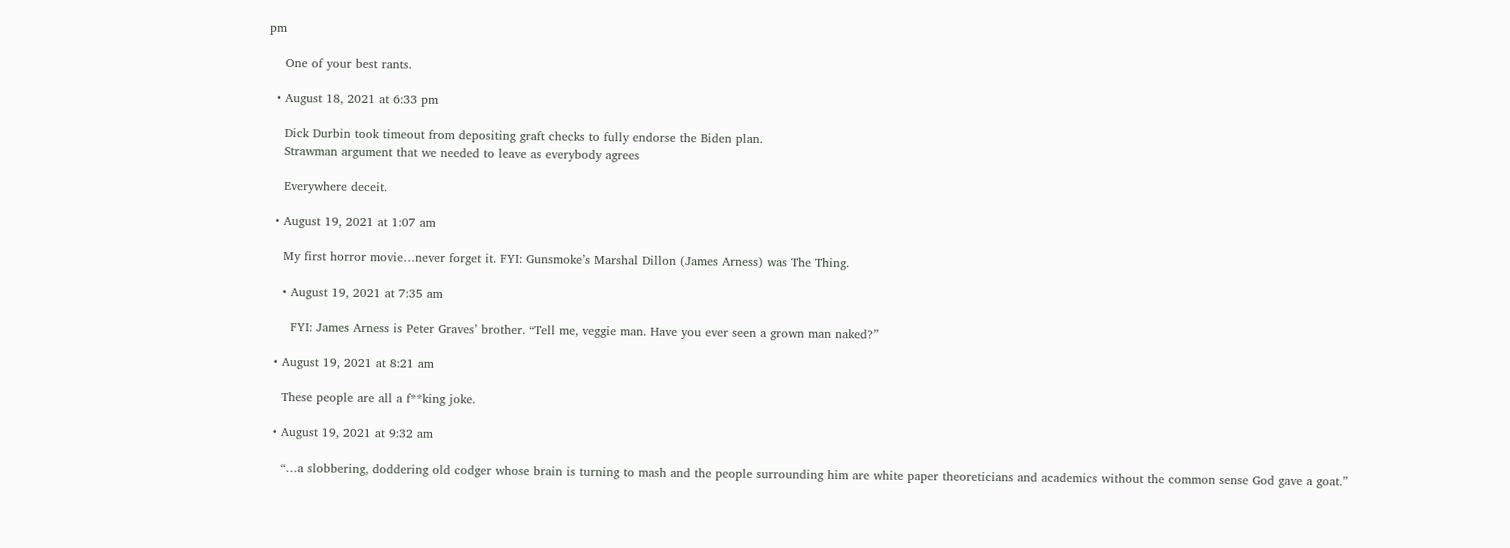pm

    One of your best rants.

  • August 18, 2021 at 6:33 pm

    Dick Durbin took timeout from depositing graft checks to fully endorse the Biden plan.
    Strawman argument that we needed to leave as everybody agrees

    Everywhere deceit.

  • August 19, 2021 at 1:07 am

    My first horror movie…never forget it. FYI: Gunsmoke’s Marshal Dillon (James Arness) was The Thing.

    • August 19, 2021 at 7:35 am

      FYI: James Arness is Peter Graves’ brother. “Tell me, veggie man. Have you ever seen a grown man naked?”

  • August 19, 2021 at 8:21 am

    These people are all a f**king joke.

  • August 19, 2021 at 9:32 am

    “…a slobbering, doddering old codger whose brain is turning to mash and the people surrounding him are white paper theoreticians and academics without the common sense God gave a goat.”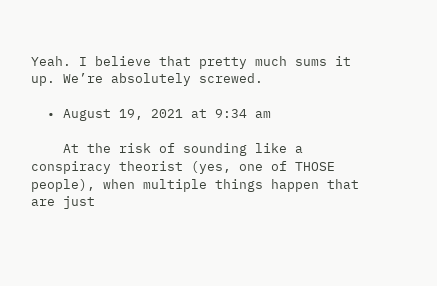Yeah. I believe that pretty much sums it up. We’re absolutely screwed.

  • August 19, 2021 at 9:34 am

    At the risk of sounding like a conspiracy theorist (yes, one of THOSE people), when multiple things happen that are just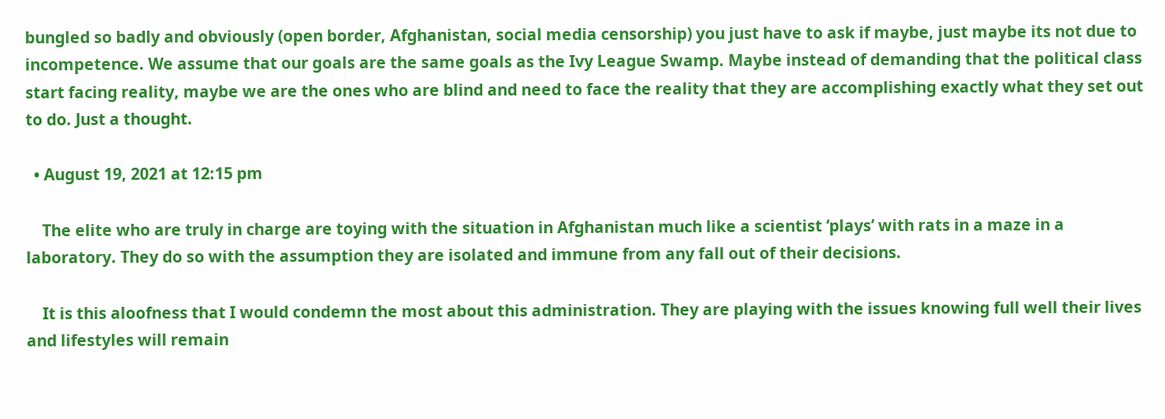bungled so badly and obviously (open border, Afghanistan, social media censorship) you just have to ask if maybe, just maybe its not due to incompetence. We assume that our goals are the same goals as the Ivy League Swamp. Maybe instead of demanding that the political class start facing reality, maybe we are the ones who are blind and need to face the reality that they are accomplishing exactly what they set out to do. Just a thought.

  • August 19, 2021 at 12:15 pm

    The elite who are truly in charge are toying with the situation in Afghanistan much like a scientist ‘plays’ with rats in a maze in a laboratory. They do so with the assumption they are isolated and immune from any fall out of their decisions.

    It is this aloofness that I would condemn the most about this administration. They are playing with the issues knowing full well their lives and lifestyles will remain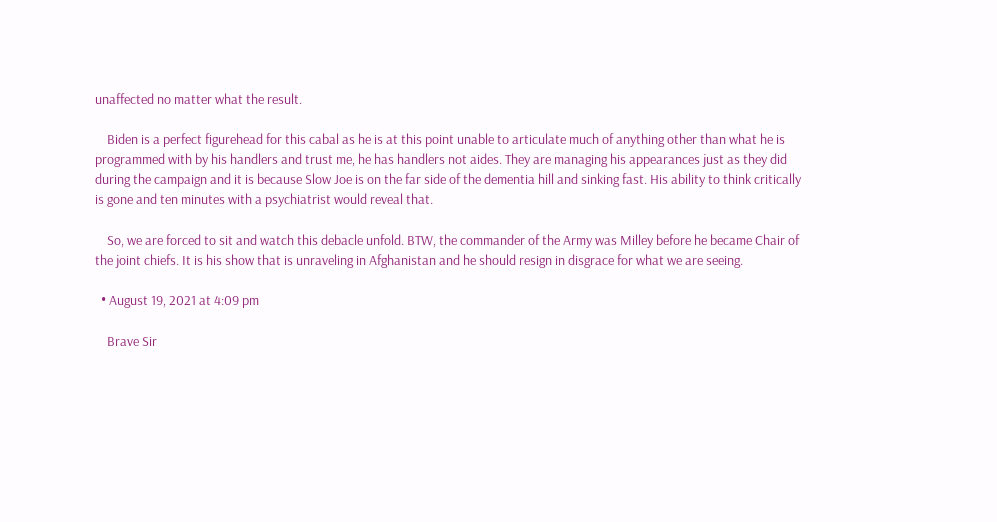unaffected no matter what the result.

    Biden is a perfect figurehead for this cabal as he is at this point unable to articulate much of anything other than what he is programmed with by his handlers and trust me, he has handlers not aides. They are managing his appearances just as they did during the campaign and it is because Slow Joe is on the far side of the dementia hill and sinking fast. His ability to think critically is gone and ten minutes with a psychiatrist would reveal that.

    So, we are forced to sit and watch this debacle unfold. BTW, the commander of the Army was Milley before he became Chair of the joint chiefs. It is his show that is unraveling in Afghanistan and he should resign in disgrace for what we are seeing.

  • August 19, 2021 at 4:09 pm

    Brave Sir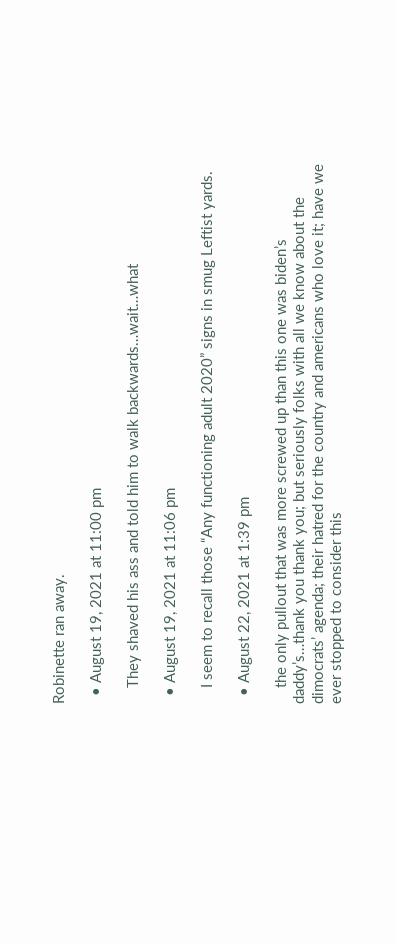Robinette ran away.

  • August 19, 2021 at 11:00 pm

    They shaved his ass and told him to walk backwards…wait…what

  • August 19, 2021 at 11:06 pm

    I seem to recall those “Any functioning adult 2020” signs in smug Leftist yards.

  • August 22, 2021 at 1:39 pm

    the only pullout that was more screwed up than this one was biden’s daddy’s…thank you thank you; but seriously folks with all we know about the dimocrats’ agenda; their hatred for the country and americans who love it; have we ever stopped to consider this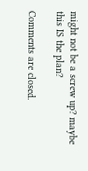might not be a screw up? maybe this IS the plan?

Comments are closed.